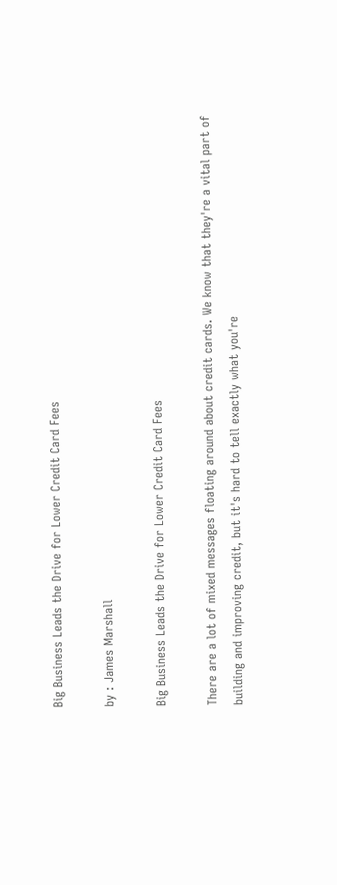Big Business Leads the Drive for Lower Credit Card Fees

by : James Marshall

Big Business Leads the Drive for Lower Credit Card Fees

There are a lot of mixed messages floating around about credit cards. We know that they're a vital part of building and improving credit, but it's hard to tell exactly what you're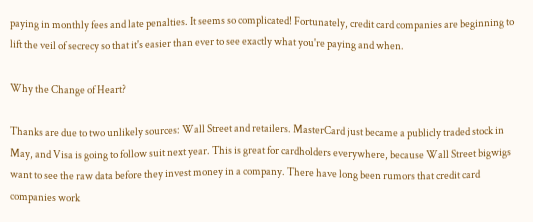paying in monthly fees and late penalties. It seems so complicated! Fortunately, credit card companies are beginning to lift the veil of secrecy so that it's easier than ever to see exactly what you're paying and when.

Why the Change of Heart?

Thanks are due to two unlikely sources: Wall Street and retailers. MasterCard just became a publicly traded stock in May, and Visa is going to follow suit next year. This is great for cardholders everywhere, because Wall Street bigwigs want to see the raw data before they invest money in a company. There have long been rumors that credit card companies work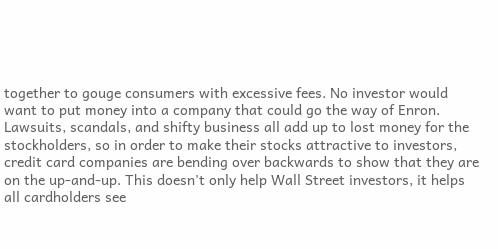together to gouge consumers with excessive fees. No investor would want to put money into a company that could go the way of Enron. Lawsuits, scandals, and shifty business all add up to lost money for the stockholders, so in order to make their stocks attractive to investors, credit card companies are bending over backwards to show that they are on the up-and-up. This doesn't only help Wall Street investors, it helps all cardholders see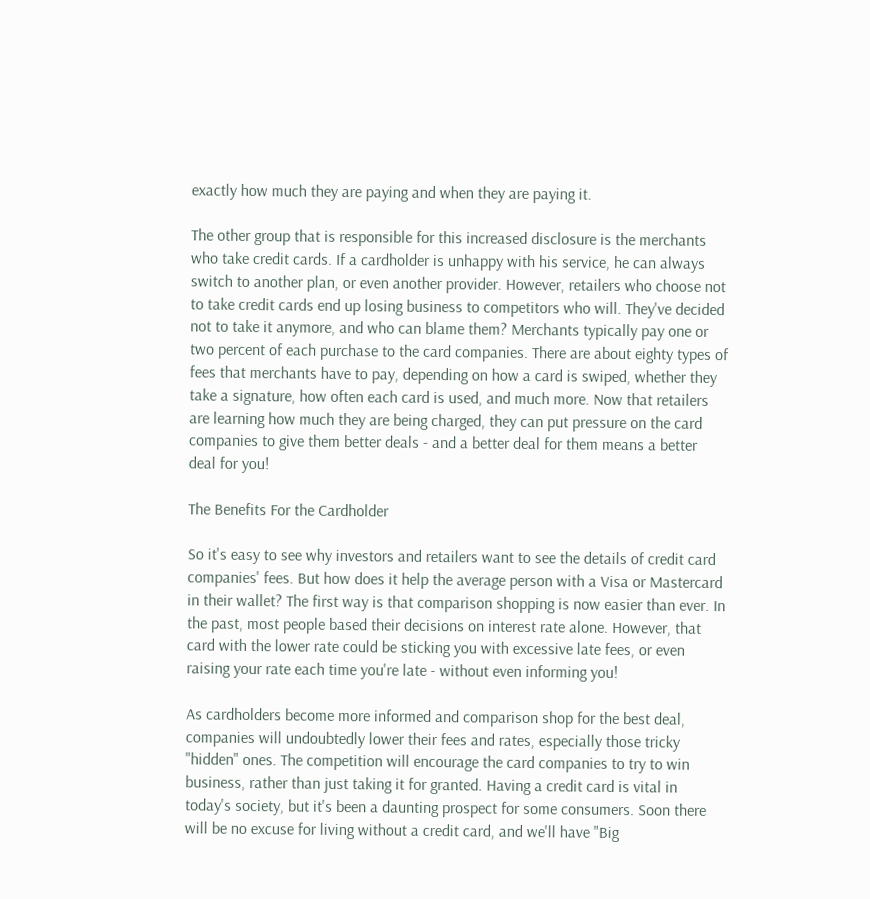exactly how much they are paying and when they are paying it.

The other group that is responsible for this increased disclosure is the merchants who take credit cards. If a cardholder is unhappy with his service, he can always switch to another plan, or even another provider. However, retailers who choose not to take credit cards end up losing business to competitors who will. They've decided not to take it anymore, and who can blame them? Merchants typically pay one or two percent of each purchase to the card companies. There are about eighty types of fees that merchants have to pay, depending on how a card is swiped, whether they take a signature, how often each card is used, and much more. Now that retailers are learning how much they are being charged, they can put pressure on the card companies to give them better deals - and a better deal for them means a better deal for you!

The Benefits For the Cardholder

So it's easy to see why investors and retailers want to see the details of credit card companies' fees. But how does it help the average person with a Visa or Mastercard in their wallet? The first way is that comparison shopping is now easier than ever. In the past, most people based their decisions on interest rate alone. However, that card with the lower rate could be sticking you with excessive late fees, or even raising your rate each time you're late - without even informing you!

As cardholders become more informed and comparison shop for the best deal, companies will undoubtedly lower their fees and rates, especially those tricky "hidden" ones. The competition will encourage the card companies to try to win business, rather than just taking it for granted. Having a credit card is vital in today's society, but it's been a daunting prospect for some consumers. Soon there will be no excuse for living without a credit card, and we'll have "Big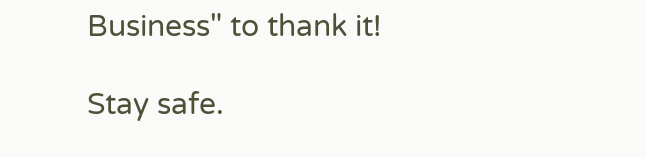Business" to thank it!

Stay safe.